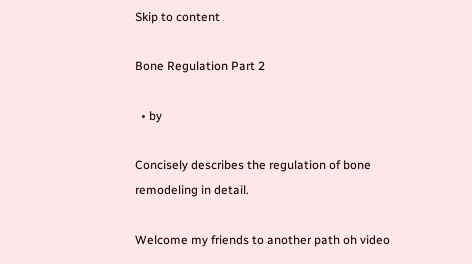Skip to content

Bone Regulation Part 2

  • by

Concisely describes the regulation of bone remodeling in detail.

Welcome my friends to another path oh video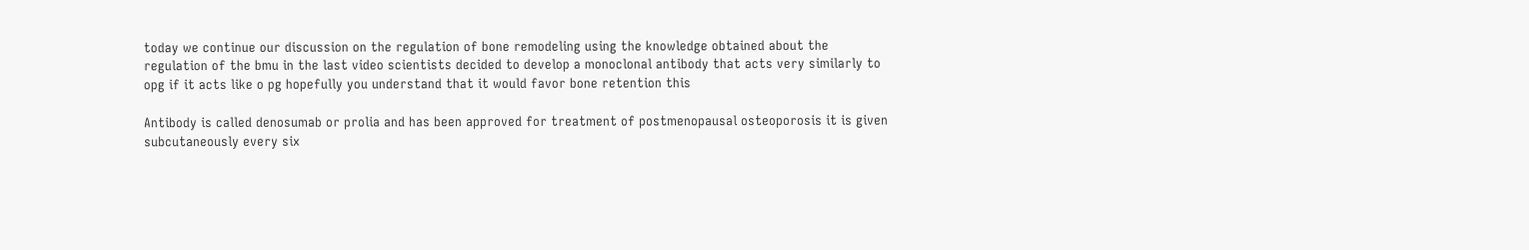today we continue our discussion on the regulation of bone remodeling using the knowledge obtained about the regulation of the bmu in the last video scientists decided to develop a monoclonal antibody that acts very similarly to opg if it acts like o pg hopefully you understand that it would favor bone retention this

Antibody is called denosumab or prolia and has been approved for treatment of postmenopausal osteoporosis it is given subcutaneously every six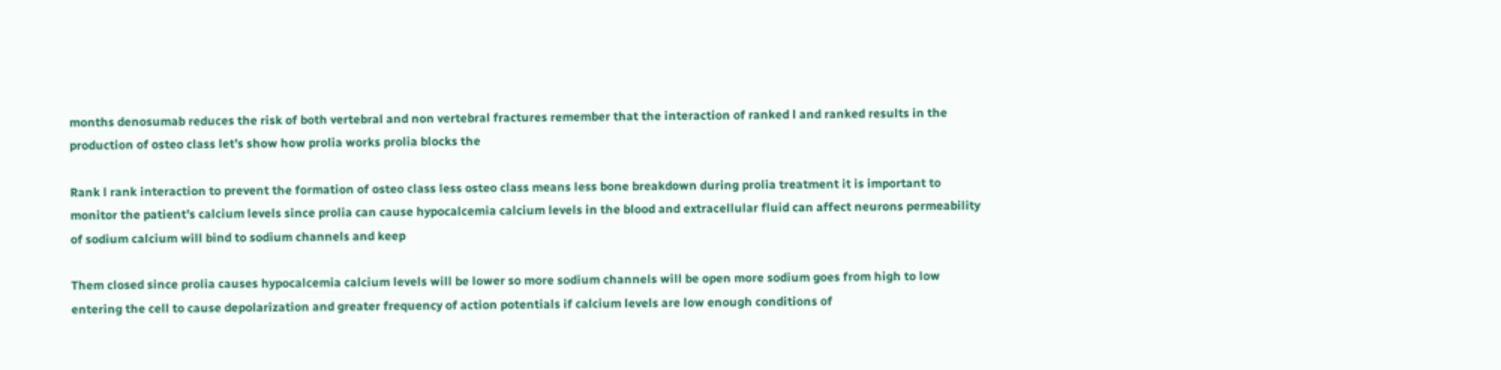months denosumab reduces the risk of both vertebral and non vertebral fractures remember that the interaction of ranked l and ranked results in the production of osteo class let’s show how prolia works prolia blocks the

Rank l rank interaction to prevent the formation of osteo class less osteo class means less bone breakdown during prolia treatment it is important to monitor the patient’s calcium levels since prolia can cause hypocalcemia calcium levels in the blood and extracellular fluid can affect neurons permeability of sodium calcium will bind to sodium channels and keep

Them closed since prolia causes hypocalcemia calcium levels will be lower so more sodium channels will be open more sodium goes from high to low entering the cell to cause depolarization and greater frequency of action potentials if calcium levels are low enough conditions of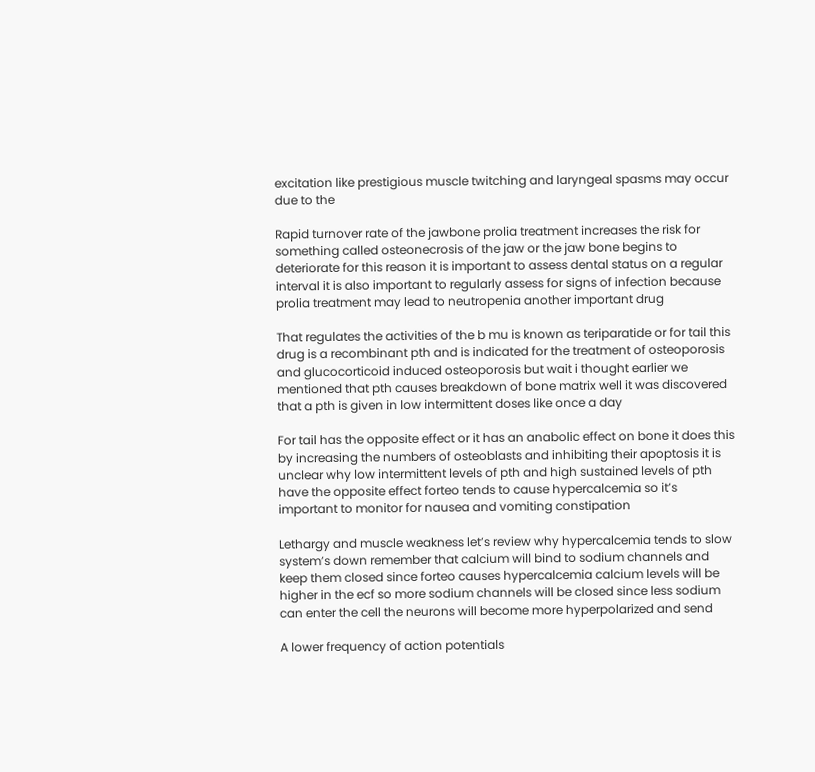excitation like prestigious muscle twitching and laryngeal spasms may occur due to the

Rapid turnover rate of the jawbone prolia treatment increases the risk for something called osteonecrosis of the jaw or the jaw bone begins to deteriorate for this reason it is important to assess dental status on a regular interval it is also important to regularly assess for signs of infection because prolia treatment may lead to neutropenia another important drug

That regulates the activities of the b mu is known as teriparatide or for tail this drug is a recombinant pth and is indicated for the treatment of osteoporosis and glucocorticoid induced osteoporosis but wait i thought earlier we mentioned that pth causes breakdown of bone matrix well it was discovered that a pth is given in low intermittent doses like once a day

For tail has the opposite effect or it has an anabolic effect on bone it does this by increasing the numbers of osteoblasts and inhibiting their apoptosis it is unclear why low intermittent levels of pth and high sustained levels of pth have the opposite effect forteo tends to cause hypercalcemia so it’s important to monitor for nausea and vomiting constipation

Lethargy and muscle weakness let’s review why hypercalcemia tends to slow system’s down remember that calcium will bind to sodium channels and keep them closed since forteo causes hypercalcemia calcium levels will be higher in the ecf so more sodium channels will be closed since less sodium can enter the cell the neurons will become more hyperpolarized and send

A lower frequency of action potentials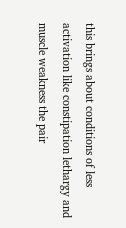this brings about conditions of less activation like constipation lethargy and muscle weakness the pair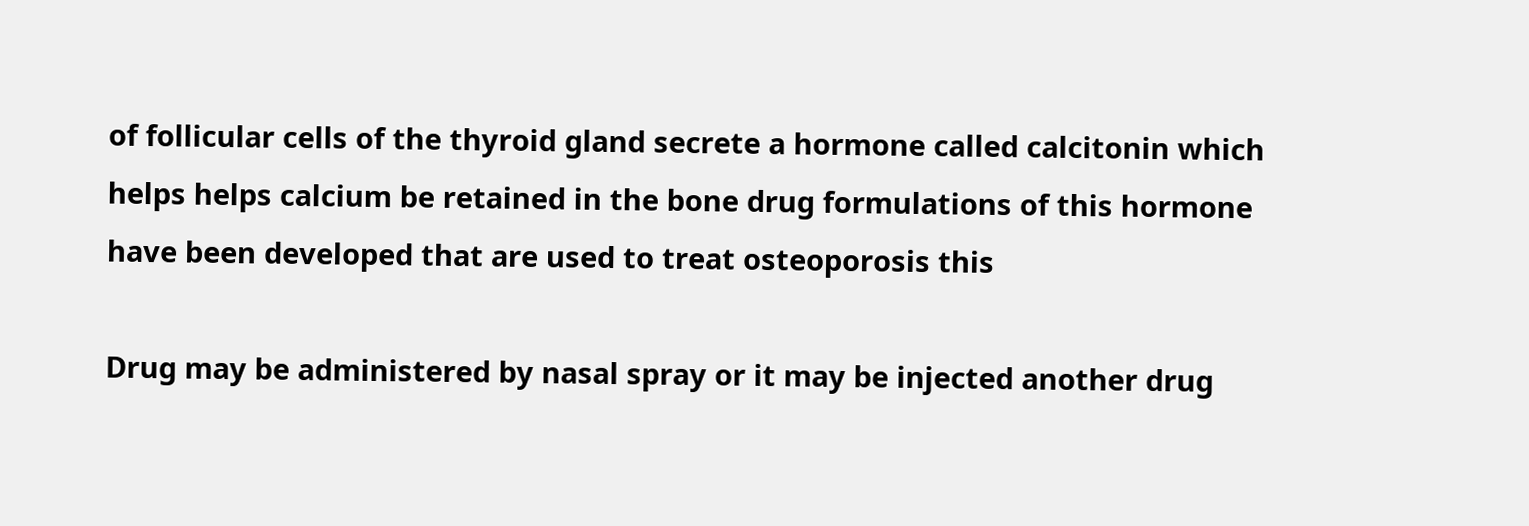of follicular cells of the thyroid gland secrete a hormone called calcitonin which helps helps calcium be retained in the bone drug formulations of this hormone have been developed that are used to treat osteoporosis this

Drug may be administered by nasal spray or it may be injected another drug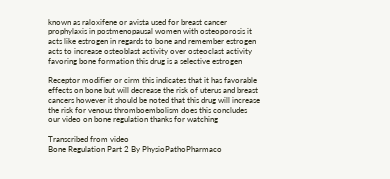known as raloxifene or avista used for breast cancer prophylaxis in postmenopausal women with osteoporosis it acts like estrogen in regards to bone and remember estrogen acts to increase osteoblast activity over osteoclast activity favoring bone formation this drug is a selective estrogen

Receptor modifier or cirm this indicates that it has favorable effects on bone but will decrease the risk of uterus and breast cancers however it should be noted that this drug will increase the risk for venous thromboembolism does this concludes our video on bone regulation thanks for watching

Transcribed from video
Bone Regulation Part 2 By PhysioPathoPharmaco